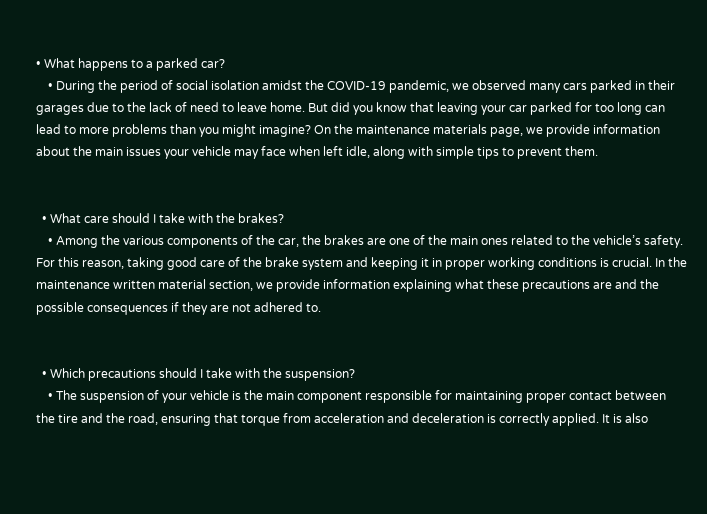• What happens to a parked car?
    • During the period of social isolation amidst the COVID-19 pandemic, we observed many cars parked in their garages due to the lack of need to leave home. But did you know that leaving your car parked for too long can lead to more problems than you might imagine? On the maintenance materials page, we provide information about the main issues your vehicle may face when left idle, along with simple tips to prevent them.


  • What care should I take with the brakes?
    • Among the various components of the car, the brakes are one of the main ones related to the vehicle’s safety. For this reason, taking good care of the brake system and keeping it in proper working conditions is crucial. In the maintenance written material section, we provide information explaining what these precautions are and the possible consequences if they are not adhered to.


  • Which precautions should I take with the suspension?
    • The suspension of your vehicle is the main component responsible for maintaining proper contact between the tire and the road, ensuring that torque from acceleration and deceleration is correctly applied. It is also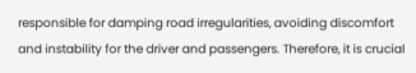responsible for damping road irregularities, avoiding discomfort and instability for the driver and passengers. Therefore, it is crucial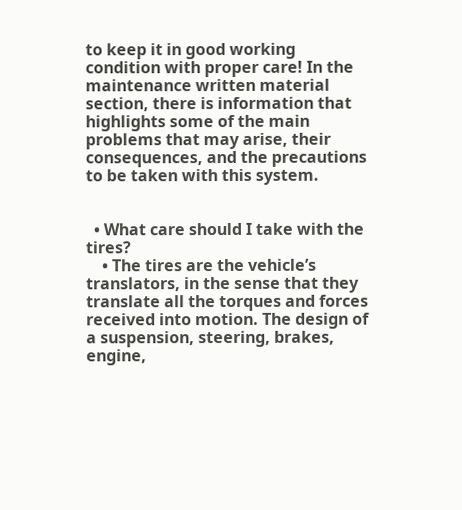to keep it in good working condition with proper care! In the maintenance written material section, there is information that highlights some of the main problems that may arise, their consequences, and the precautions to be taken with this system.


  • What care should I take with the tires?
    • The tires are the vehicle’s translators, in the sense that they translate all the torques and forces received into motion. The design of a suspension, steering, brakes, engine,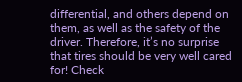differential, and others depend on them, as well as the safety of the driver. Therefore, it’s no surprise that tires should be very well cared for! Check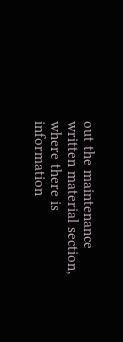out the maintenance written material section, where there is information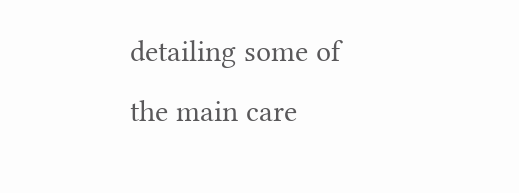detailing some of the main care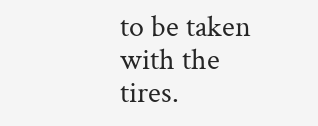to be taken with the tires.